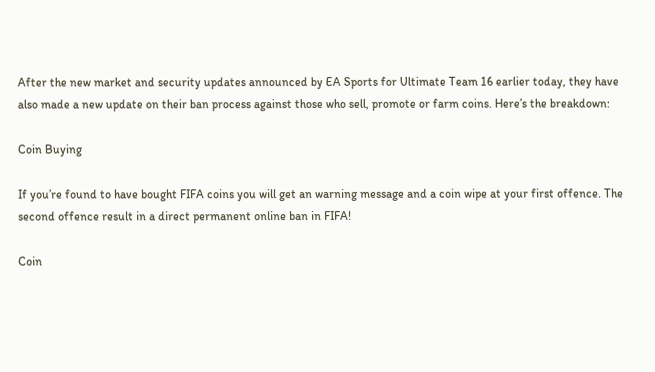After the new market and security updates announced by EA Sports for Ultimate Team 16 earlier today, they have also made a new update on their ban process against those who sell, promote or farm coins. Here’s the breakdown:

Coin Buying

If you’re found to have bought FIFA coins you will get an warning message and a coin wipe at your first offence. The second offence result in a direct permanent online ban in FIFA!

Coin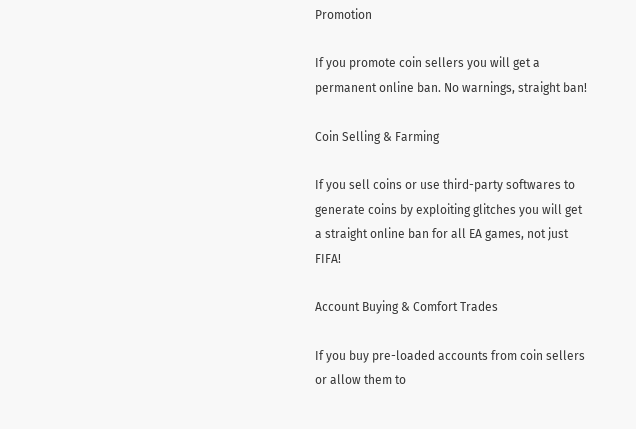Promotion

If you promote coin sellers you will get a permanent online ban. No warnings, straight ban!

Coin Selling & Farming

If you sell coins or use third-party softwares to generate coins by exploiting glitches you will get a straight online ban for all EA games, not just FIFA!

Account Buying & Comfort Trades

If you buy pre-loaded accounts from coin sellers or allow them to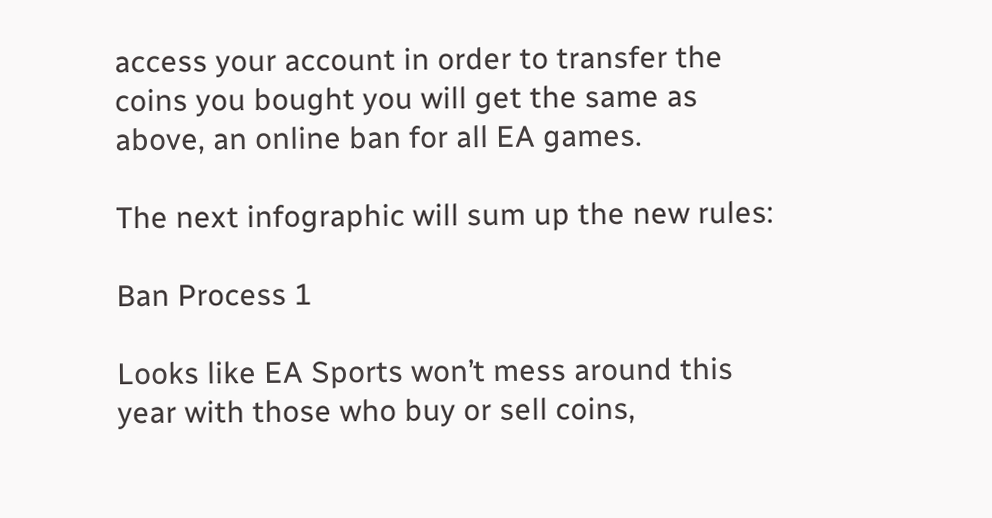access your account in order to transfer the coins you bought you will get the same as above, an online ban for all EA games.

The next infographic will sum up the new rules:

Ban Process 1

Looks like EA Sports won’t mess around this year with those who buy or sell coins,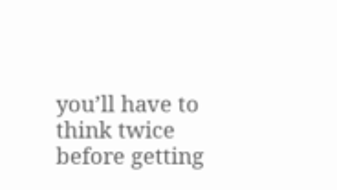you’ll have to think twice before getting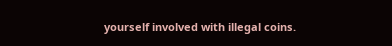yourself involved with illegal coins.